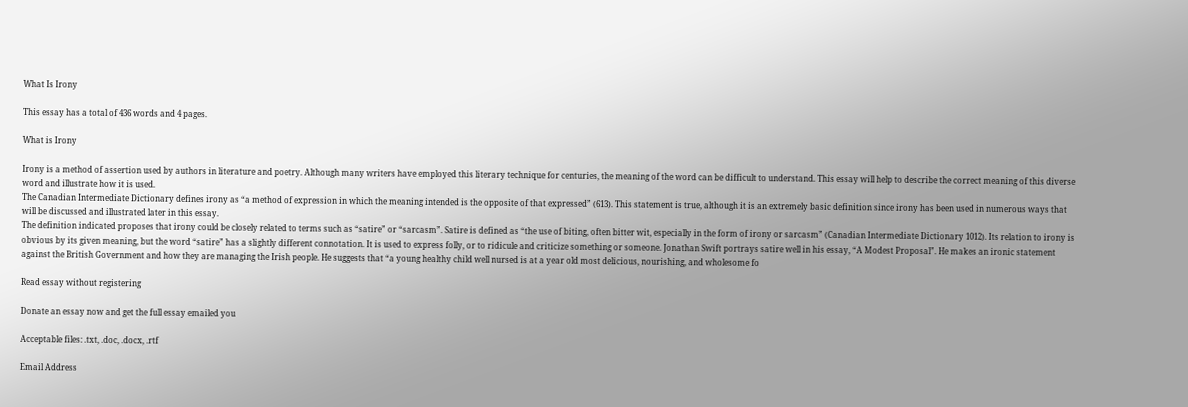What Is Irony

This essay has a total of 436 words and 4 pages.

What is Irony

Irony is a method of assertion used by authors in literature and poetry. Although many writers have employed this literary technique for centuries, the meaning of the word can be difficult to understand. This essay will help to describe the correct meaning of this diverse word and illustrate how it is used.
The Canadian Intermediate Dictionary defines irony as “a method of expression in which the meaning intended is the opposite of that expressed” (613). This statement is true, although it is an extremely basic definition since irony has been used in numerous ways that will be discussed and illustrated later in this essay.
The definition indicated proposes that irony could be closely related to terms such as “satire” or “sarcasm”. Satire is defined as “the use of biting, often bitter wit, especially in the form of irony or sarcasm” (Canadian Intermediate Dictionary 1012). Its relation to irony is obvious by its given meaning, but the word “satire” has a slightly different connotation. It is used to express folly, or to ridicule and criticize something or someone. Jonathan Swift portrays satire well in his essay, “A Modest Proposal”. He makes an ironic statement against the British Government and how they are managing the Irish people. He suggests that “a young healthy child well nursed is at a year old most delicious, nourishing, and wholesome fo

Read essay without registering

Donate an essay now and get the full essay emailed you

Acceptable files: .txt, .doc, .docx, .rtf

Email Address